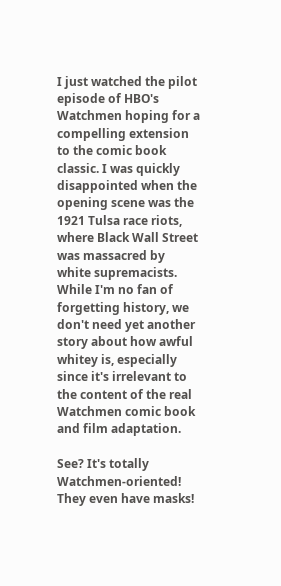I just watched the pilot episode of HBO's Watchmen hoping for a compelling extension to the comic book classic. I was quickly disappointed when the opening scene was the 1921 Tulsa race riots, where Black Wall Street was massacred by white supremacists. While I'm no fan of forgetting history, we don't need yet another story about how awful whitey is, especially since it's irrelevant to the content of the real Watchmen comic book and film adaptation.

See? It's totally Watchmen-oriented! They even have masks!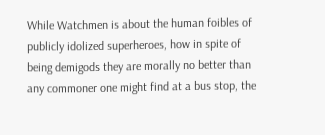While Watchmen is about the human foibles of publicly idolized superheroes, how in spite of being demigods they are morally no better than any commoner one might find at a bus stop, the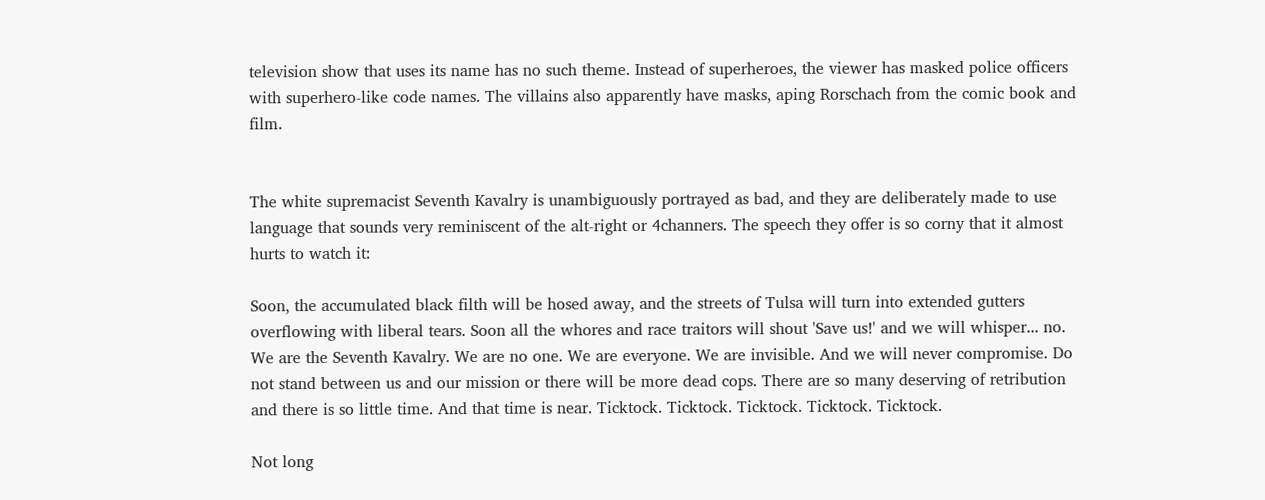television show that uses its name has no such theme. Instead of superheroes, the viewer has masked police officers with superhero-like code names. The villains also apparently have masks, aping Rorschach from the comic book and film.


The white supremacist Seventh Kavalry is unambiguously portrayed as bad, and they are deliberately made to use language that sounds very reminiscent of the alt-right or 4channers. The speech they offer is so corny that it almost hurts to watch it:

Soon, the accumulated black filth will be hosed away, and the streets of Tulsa will turn into extended gutters overflowing with liberal tears. Soon all the whores and race traitors will shout 'Save us!' and we will whisper... no. We are the Seventh Kavalry. We are no one. We are everyone. We are invisible. And we will never compromise. Do not stand between us and our mission or there will be more dead cops. There are so many deserving of retribution and there is so little time. And that time is near. Ticktock. Ticktock. Ticktock. Ticktock. Ticktock.

Not long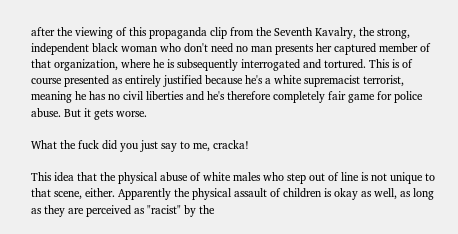after the viewing of this propaganda clip from the Seventh Kavalry, the strong, independent black woman who don't need no man presents her captured member of that organization, where he is subsequently interrogated and tortured. This is of course presented as entirely justified because he's a white supremacist terrorist, meaning he has no civil liberties and he's therefore completely fair game for police abuse. But it gets worse.

What the fuck did you just say to me, cracka!

This idea that the physical abuse of white males who step out of line is not unique to that scene, either. Apparently the physical assault of children is okay as well, as long as they are perceived as "racist" by the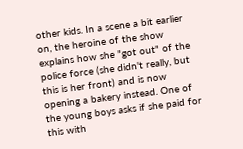other kids. In a scene a bit earlier on, the heroine of the show explains how she "got out" of the police force (she didn't really, but this is her front) and is now opening a bakery instead. One of the young boys asks if she paid for this with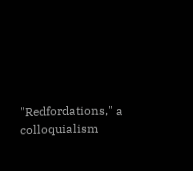"Redfordations," a colloquialism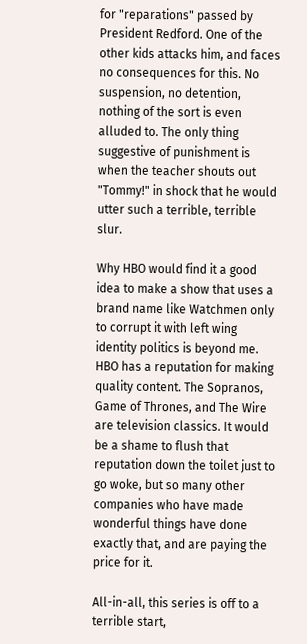for "reparations" passed by President Redford. One of the other kids attacks him, and faces no consequences for this. No suspension, no detention, nothing of the sort is even alluded to. The only thing suggestive of punishment is when the teacher shouts out "Tommy!" in shock that he would utter such a terrible, terrible slur.

Why HBO would find it a good idea to make a show that uses a brand name like Watchmen only to corrupt it with left wing identity politics is beyond me. HBO has a reputation for making quality content. The Sopranos, Game of Thrones, and The Wire are television classics. It would be a shame to flush that reputation down the toilet just to go woke, but so many other companies who have made wonderful things have done exactly that, and are paying the price for it.

All-in-all, this series is off to a terrible start,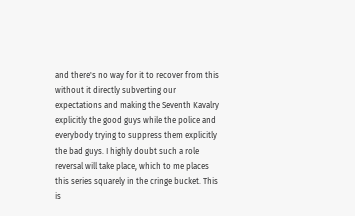and there's no way for it to recover from this without it directly subverting our expectations and making the Seventh Kavalry explicitly the good guys while the police and everybody trying to suppress them explicitly the bad guys. I highly doubt such a role reversal will take place, which to me places this series squarely in the cringe bucket. This is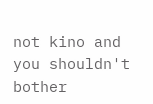not kino and you shouldn't bother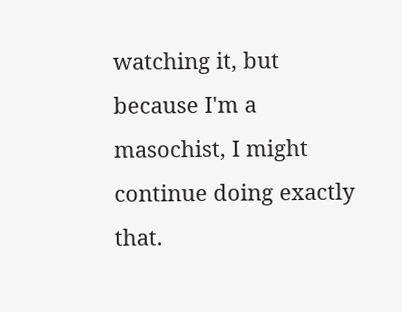watching it, but because I'm a masochist, I might continue doing exactly that.